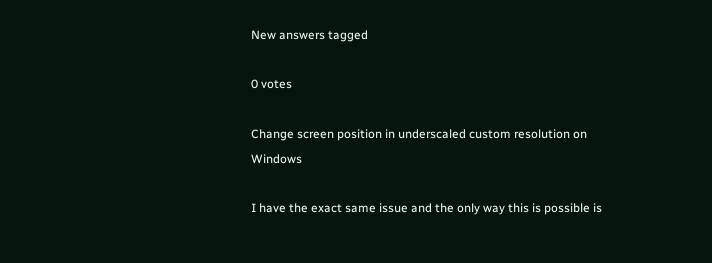New answers tagged

0 votes

Change screen position in underscaled custom resolution on Windows

I have the exact same issue and the only way this is possible is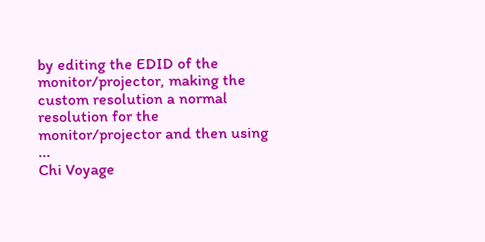by editing the EDID of the monitor/projector, making the custom resolution a normal resolution for the monitor/projector and then using ...
Chi Voyage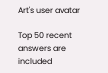Art's user avatar

Top 50 recent answers are included